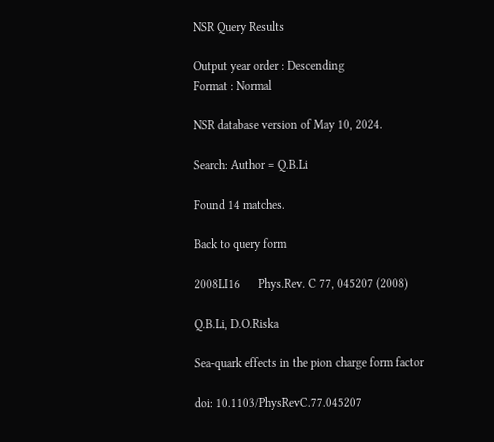NSR Query Results

Output year order : Descending
Format : Normal

NSR database version of May 10, 2024.

Search: Author = Q.B.Li

Found 14 matches.

Back to query form

2008LI16      Phys.Rev. C 77, 045207 (2008)

Q.B.Li, D.O.Riska

Sea-quark effects in the pion charge form factor

doi: 10.1103/PhysRevC.77.045207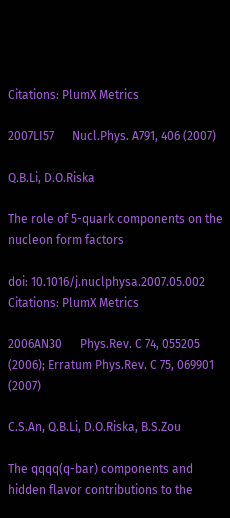Citations: PlumX Metrics

2007LI57      Nucl.Phys. A791, 406 (2007)

Q.B.Li, D.O.Riska

The role of 5-quark components on the nucleon form factors

doi: 10.1016/j.nuclphysa.2007.05.002
Citations: PlumX Metrics

2006AN30      Phys.Rev. C 74, 055205 (2006); Erratum Phys.Rev. C 75, 069901 (2007)

C.S.An, Q.B.Li, D.O.Riska, B.S.Zou

The qqqq(q-bar) components and hidden flavor contributions to the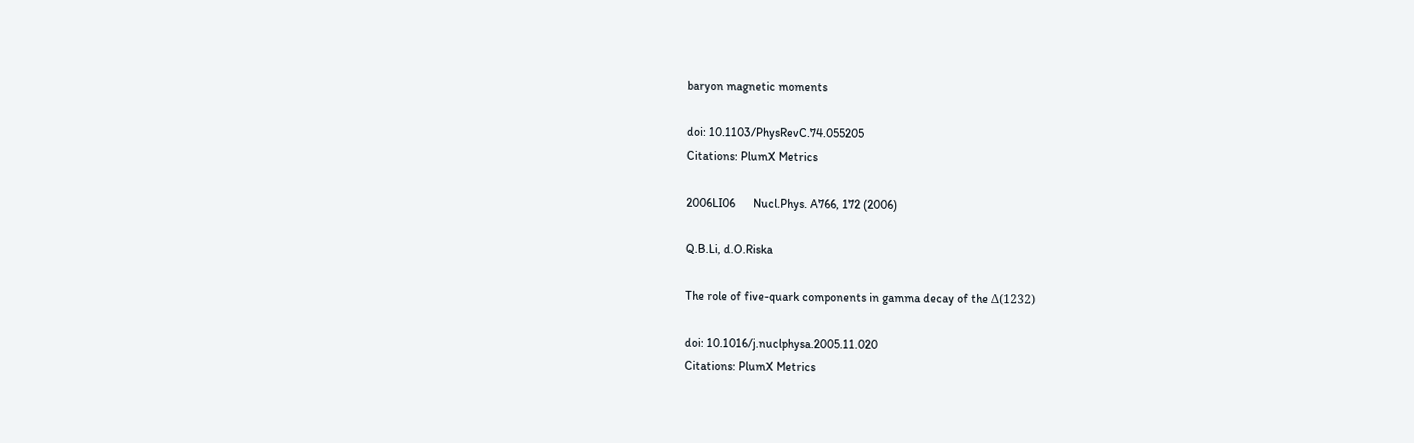baryon magnetic moments

doi: 10.1103/PhysRevC.74.055205
Citations: PlumX Metrics

2006LI06      Nucl.Phys. A766, 172 (2006)

Q.B.Li, d.O.Riska

The role of five-quark components in gamma decay of the Δ(1232)

doi: 10.1016/j.nuclphysa.2005.11.020
Citations: PlumX Metrics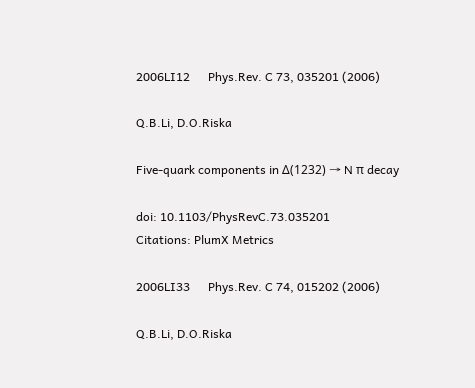2006LI12      Phys.Rev. C 73, 035201 (2006)

Q.B.Li, D.O.Riska

Five-quark components in Δ(1232) → N π decay

doi: 10.1103/PhysRevC.73.035201
Citations: PlumX Metrics

2006LI33      Phys.Rev. C 74, 015202 (2006)

Q.B.Li, D.O.Riska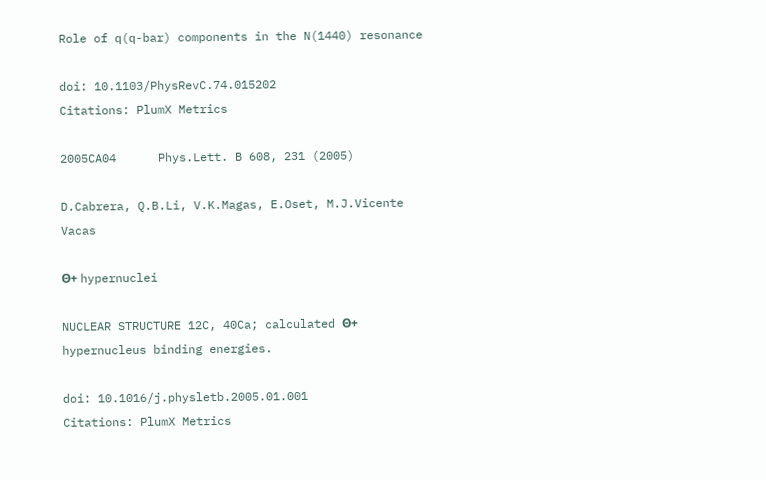Role of q(q-bar) components in the N(1440) resonance

doi: 10.1103/PhysRevC.74.015202
Citations: PlumX Metrics

2005CA04      Phys.Lett. B 608, 231 (2005)

D.Cabrera, Q.B.Li, V.K.Magas, E.Oset, M.J.Vicente Vacas

Θ+ hypernuclei

NUCLEAR STRUCTURE 12C, 40Ca; calculated Θ+ hypernucleus binding energies.

doi: 10.1016/j.physletb.2005.01.001
Citations: PlumX Metrics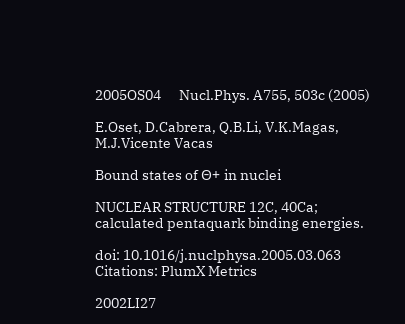2005OS04      Nucl.Phys. A755, 503c (2005)

E.Oset, D.Cabrera, Q.B.Li, V.K.Magas, M.J.Vicente Vacas

Bound states of Θ+ in nuclei

NUCLEAR STRUCTURE 12C, 40Ca; calculated pentaquark binding energies.

doi: 10.1016/j.nuclphysa.2005.03.063
Citations: PlumX Metrics

2002LI27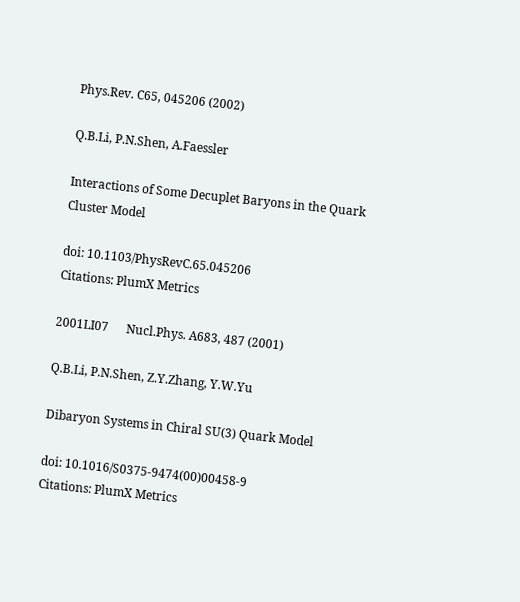Phys.Rev. C65, 045206 (2002)

Q.B.Li, P.N.Shen, A.Faessler

Interactions of Some Decuplet Baryons in the Quark Cluster Model

doi: 10.1103/PhysRevC.65.045206
Citations: PlumX Metrics

2001LI07      Nucl.Phys. A683, 487 (2001)

Q.B.Li, P.N.Shen, Z.Y.Zhang, Y.W.Yu

Dibaryon Systems in Chiral SU(3) Quark Model

doi: 10.1016/S0375-9474(00)00458-9
Citations: PlumX Metrics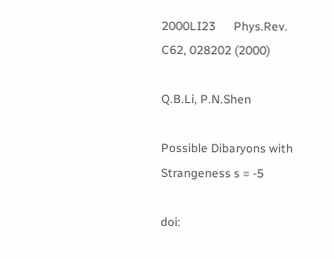2000LI23      Phys.Rev. C62, 028202 (2000)

Q.B.Li, P.N.Shen

Possible Dibaryons with Strangeness s = -5

doi: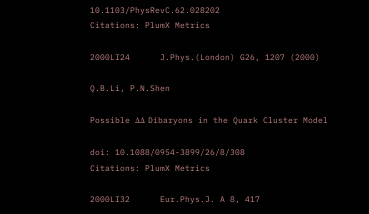10.1103/PhysRevC.62.028202
Citations: PlumX Metrics

2000LI24      J.Phys.(London) G26, 1207 (2000)

Q.B.Li, P.N.Shen

Possible ΔΔ Dibaryons in the Quark Cluster Model

doi: 10.1088/0954-3899/26/8/308
Citations: PlumX Metrics

2000LI32      Eur.Phys.J. A 8, 417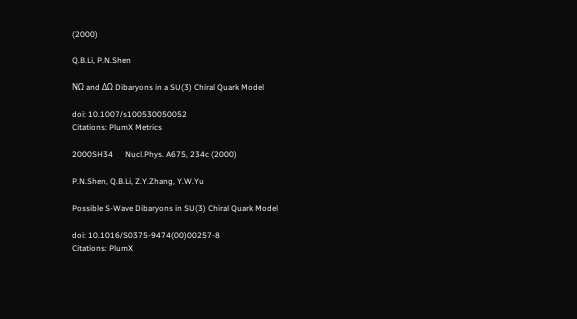(2000)

Q.B.Li, P.N.Shen

NΩ and ΔΩ Dibaryons in a SU(3) Chiral Quark Model

doi: 10.1007/s100530050052
Citations: PlumX Metrics

2000SH34      Nucl.Phys. A675, 234c (2000)

P.N.Shen, Q.B.Li, Z.Y.Zhang, Y.W.Yu

Possible S-Wave Dibaryons in SU(3) Chiral Quark Model

doi: 10.1016/S0375-9474(00)00257-8
Citations: PlumX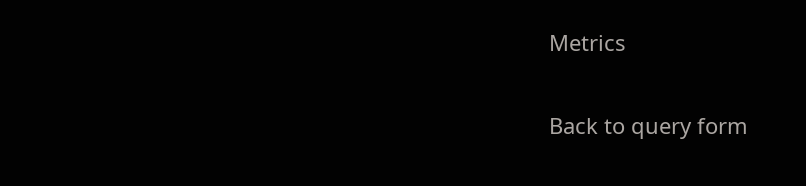Metrics

Back to query form